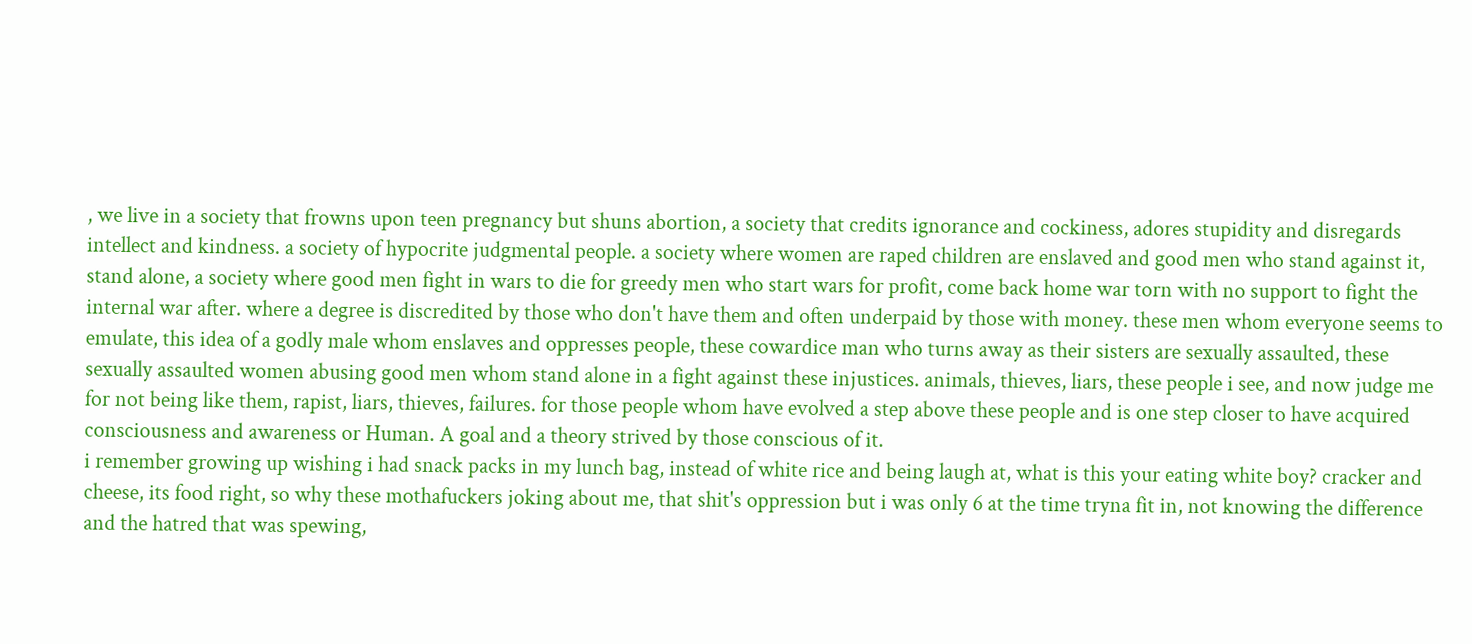, we live in a society that frowns upon teen pregnancy but shuns abortion, a society that credits ignorance and cockiness, adores stupidity and disregards intellect and kindness. a society of hypocrite judgmental people. a society where women are raped children are enslaved and good men who stand against it, stand alone, a society where good men fight in wars to die for greedy men who start wars for profit, come back home war torn with no support to fight the internal war after. where a degree is discredited by those who don't have them and often underpaid by those with money. these men whom everyone seems to emulate, this idea of a godly male whom enslaves and oppresses people, these cowardice man who turns away as their sisters are sexually assaulted, these sexually assaulted women abusing good men whom stand alone in a fight against these injustices. animals, thieves, liars, these people i see, and now judge me for not being like them, rapist, liars, thieves, failures. for those people whom have evolved a step above these people and is one step closer to have acquired consciousness and awareness or Human. A goal and a theory strived by those conscious of it.
i remember growing up wishing i had snack packs in my lunch bag, instead of white rice and being laugh at, what is this your eating white boy? cracker and cheese, its food right, so why these mothafuckers joking about me, that shit's oppression but i was only 6 at the time tryna fit in, not knowing the difference and the hatred that was spewing,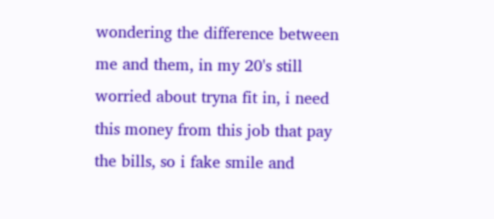wondering the difference between me and them, in my 20's still worried about tryna fit in, i need this money from this job that pay the bills, so i fake smile and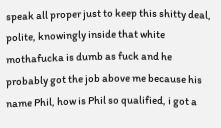speak all proper just to keep this shitty deal, polite, knowingly inside that white mothafucka is dumb as fuck and he probably got the job above me because his name Phil, how is Phil so qualified, i got a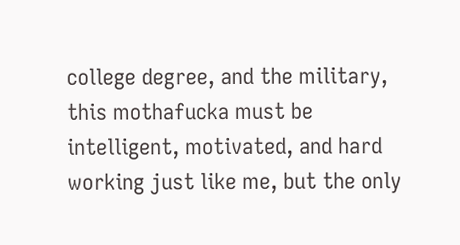college degree, and the military, this mothafucka must be intelligent, motivated, and hard working just like me, but the only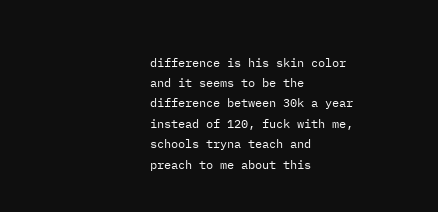difference is his skin color and it seems to be the difference between 30k a year instead of 120, fuck with me, schools tryna teach and preach to me about this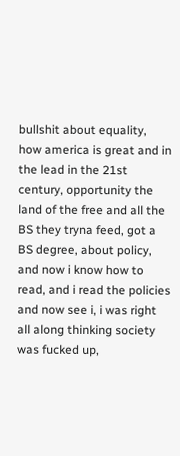bullshit about equality, how america is great and in the lead in the 21st century, opportunity the land of the free and all the BS they tryna feed, got a BS degree, about policy, and now i know how to read, and i read the policies and now see i, i was right all along thinking society was fucked up,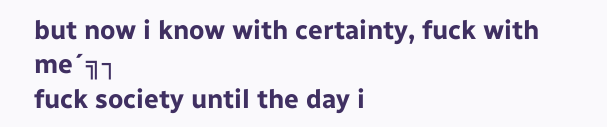but now i know with certainty, fuck with me´╗┐
fuck society until the day i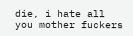die, i hate all you mother fuckers